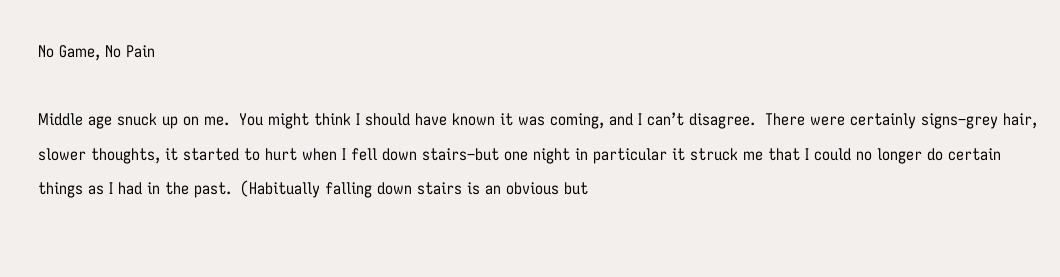No Game, No Pain

Middle age snuck up on me.  You might think I should have known it was coming, and I can’t disagree.  There were certainly signs–grey hair, slower thoughts, it started to hurt when I fell down stairs–but one night in particular it struck me that I could no longer do certain things as I had in the past.  (Habitually falling down stairs is an obvious but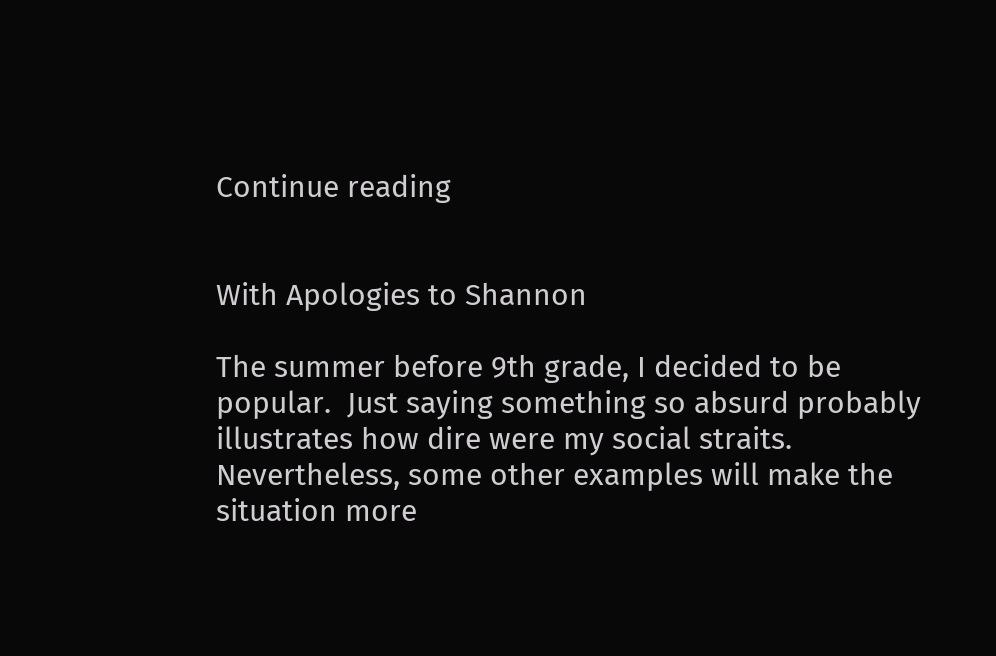Continue reading


With Apologies to Shannon

The summer before 9th grade, I decided to be popular.  Just saying something so absurd probably illustrates how dire were my social straits.  Nevertheless, some other examples will make the situation more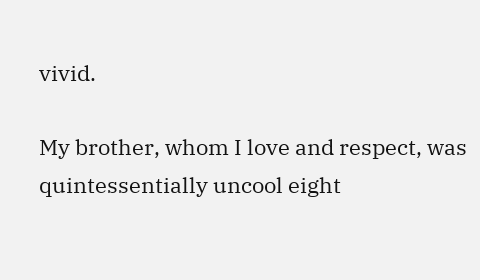vivid.

My brother, whom I love and respect, was quintessentially uncool eight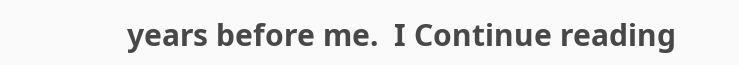years before me.  I Continue reading